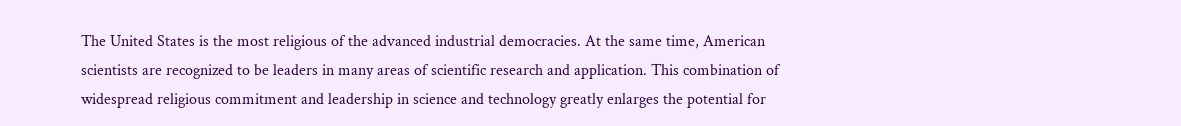The United States is the most religious of the advanced industrial democracies. At the same time, American scientists are recognized to be leaders in many areas of scientific research and application. This combination of widespread religious commitment and leadership in science and technology greatly enlarges the potential for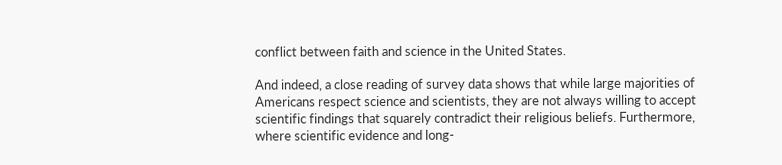conflict between faith and science in the United States.

And indeed, a close reading of survey data shows that while large majorities of Americans respect science and scientists, they are not always willing to accept scientific findings that squarely contradict their religious beliefs. Furthermore, where scientific evidence and long-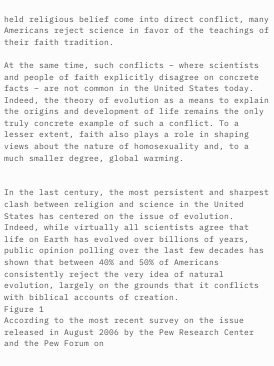held religious belief come into direct conflict, many Americans reject science in favor of the teachings of their faith tradition.

At the same time, such conflicts – where scientists and people of faith explicitly disagree on concrete facts – are not common in the United States today. Indeed, the theory of evolution as a means to explain the origins and development of life remains the only truly concrete example of such a conflict. To a lesser extent, faith also plays a role in shaping views about the nature of homosexuality and, to a much smaller degree, global warming.


In the last century, the most persistent and sharpest clash between religion and science in the United States has centered on the issue of evolution. Indeed, while virtually all scientists agree that life on Earth has evolved over billions of years, public opinion polling over the last few decades has shown that between 40% and 50% of Americans consistently reject the very idea of natural evolution, largely on the grounds that it conflicts with biblical accounts of creation.
Figure 1
According to the most recent survey on the issue released in August 2006 by the Pew Research Center and the Pew Forum on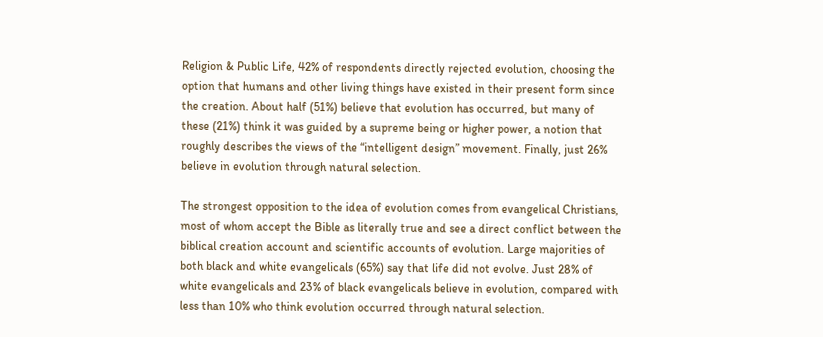Religion & Public Life, 42% of respondents directly rejected evolution, choosing the option that humans and other living things have existed in their present form since the creation. About half (51%) believe that evolution has occurred, but many of these (21%) think it was guided by a supreme being or higher power, a notion that roughly describes the views of the “intelligent design” movement. Finally, just 26% believe in evolution through natural selection.

The strongest opposition to the idea of evolution comes from evangelical Christians, most of whom accept the Bible as literally true and see a direct conflict between the biblical creation account and scientific accounts of evolution. Large majorities of both black and white evangelicals (65%) say that life did not evolve. Just 28% of white evangelicals and 23% of black evangelicals believe in evolution, compared with less than 10% who think evolution occurred through natural selection.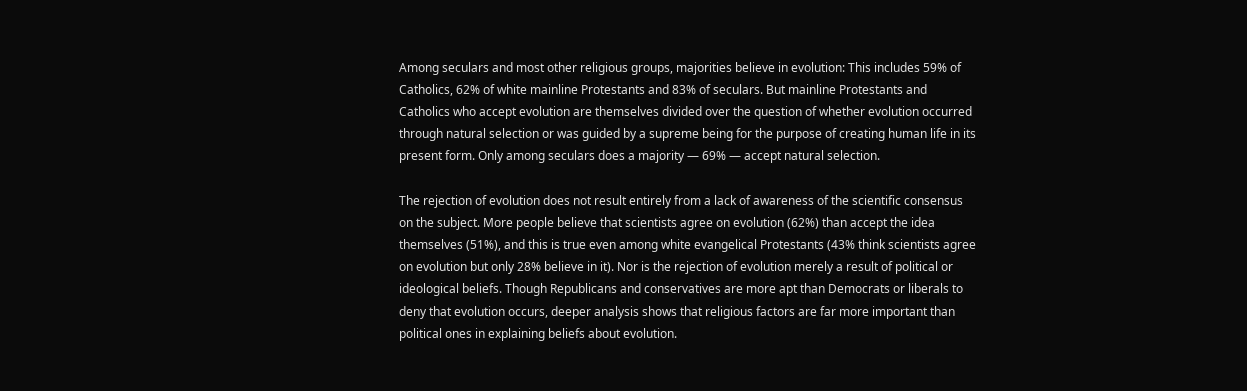Among seculars and most other religious groups, majorities believe in evolution: This includes 59% of Catholics, 62% of white mainline Protestants and 83% of seculars. But mainline Protestants and Catholics who accept evolution are themselves divided over the question of whether evolution occurred through natural selection or was guided by a supreme being for the purpose of creating human life in its present form. Only among seculars does a majority — 69% — accept natural selection.

The rejection of evolution does not result entirely from a lack of awareness of the scientific consensus on the subject. More people believe that scientists agree on evolution (62%) than accept the idea themselves (51%), and this is true even among white evangelical Protestants (43% think scientists agree on evolution but only 28% believe in it). Nor is the rejection of evolution merely a result of political or ideological beliefs. Though Republicans and conservatives are more apt than Democrats or liberals to deny that evolution occurs, deeper analysis shows that religious factors are far more important than political ones in explaining beliefs about evolution.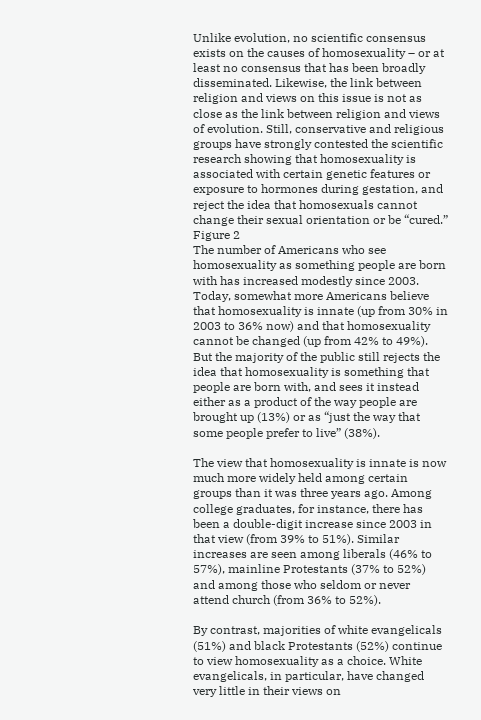Unlike evolution, no scientific consensus exists on the causes of homosexuality – or at least no consensus that has been broadly disseminated. Likewise, the link between religion and views on this issue is not as close as the link between religion and views of evolution. Still, conservative and religious groups have strongly contested the scientific research showing that homosexuality is associated with certain genetic features or exposure to hormones during gestation, and reject the idea that homosexuals cannot change their sexual orientation or be “cured.”
Figure 2
The number of Americans who see homosexuality as something people are born with has increased modestly since 2003. Today, somewhat more Americans believe that homosexuality is innate (up from 30% in 2003 to 36% now) and that homosexuality cannot be changed (up from 42% to 49%). But the majority of the public still rejects the idea that homosexuality is something that people are born with, and sees it instead either as a product of the way people are brought up (13%) or as “just the way that some people prefer to live” (38%).

The view that homosexuality is innate is now much more widely held among certain groups than it was three years ago. Among college graduates, for instance, there has been a double-digit increase since 2003 in that view (from 39% to 51%). Similar increases are seen among liberals (46% to 57%), mainline Protestants (37% to 52%) and among those who seldom or never attend church (from 36% to 52%).

By contrast, majorities of white evangelicals (51%) and black Protestants (52%) continue to view homosexuality as a choice. White evangelicals, in particular, have changed very little in their views on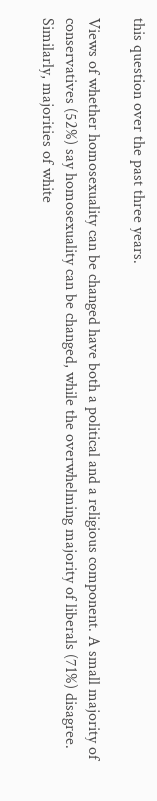this question over the past three years.

Views of whether homosexuality can be changed have both a political and a religious component. A small majority of conservatives (52%) say homosexuality can be changed, while the overwhelming majority of liberals (71%) disagree. Similarly, majorities of white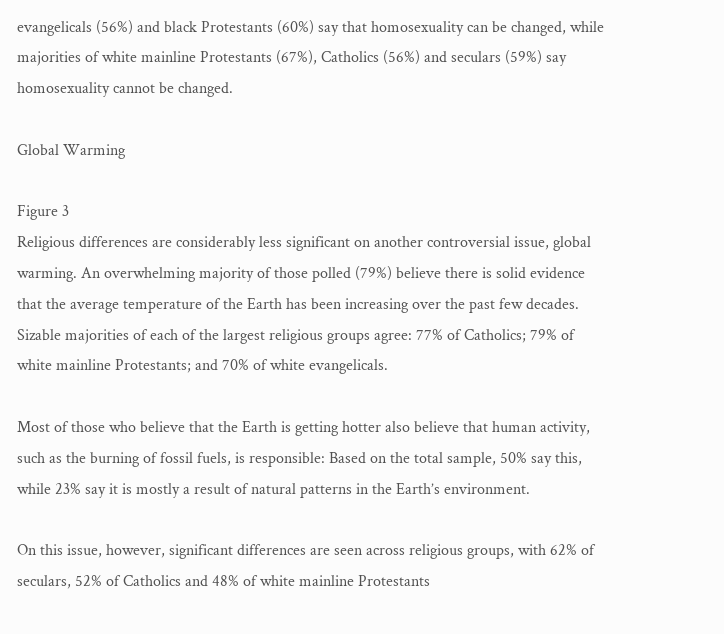evangelicals (56%) and black Protestants (60%) say that homosexuality can be changed, while majorities of white mainline Protestants (67%), Catholics (56%) and seculars (59%) say homosexuality cannot be changed.

Global Warming

Figure 3
Religious differences are considerably less significant on another controversial issue, global warming. An overwhelming majority of those polled (79%) believe there is solid evidence that the average temperature of the Earth has been increasing over the past few decades. Sizable majorities of each of the largest religious groups agree: 77% of Catholics; 79% of white mainline Protestants; and 70% of white evangelicals.

Most of those who believe that the Earth is getting hotter also believe that human activity, such as the burning of fossil fuels, is responsible: Based on the total sample, 50% say this, while 23% say it is mostly a result of natural patterns in the Earth’s environment.

On this issue, however, significant differences are seen across religious groups, with 62% of seculars, 52% of Catholics and 48% of white mainline Protestants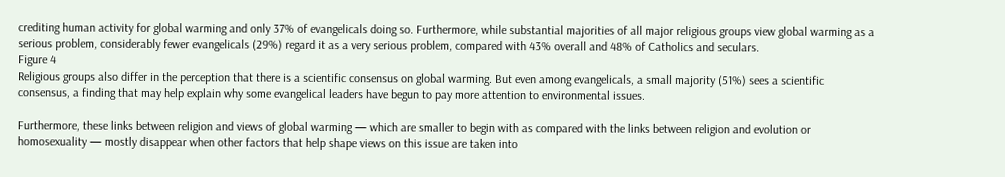crediting human activity for global warming and only 37% of evangelicals doing so. Furthermore, while substantial majorities of all major religious groups view global warming as a serious problem, considerably fewer evangelicals (29%) regard it as a very serious problem, compared with 43% overall and 48% of Catholics and seculars.
Figure 4
Religious groups also differ in the perception that there is a scientific consensus on global warming. But even among evangelicals, a small majority (51%) sees a scientific consensus, a finding that may help explain why some evangelical leaders have begun to pay more attention to environmental issues.

Furthermore, these links between religion and views of global warming — which are smaller to begin with as compared with the links between religion and evolution or homosexuality — mostly disappear when other factors that help shape views on this issue are taken into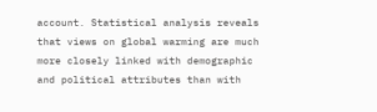account. Statistical analysis reveals that views on global warming are much more closely linked with demographic and political attributes than with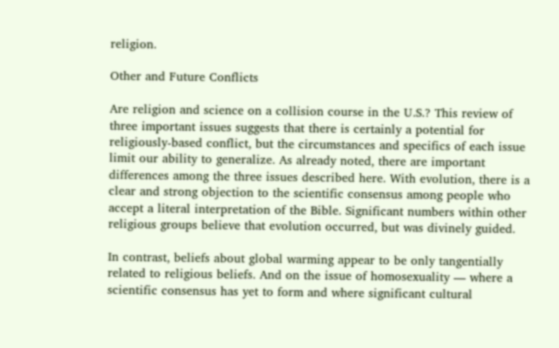religion.

Other and Future Conflicts

Are religion and science on a collision course in the U.S.? This review of three important issues suggests that there is certainly a potential for religiously-based conflict, but the circumstances and specifics of each issue limit our ability to generalize. As already noted, there are important differences among the three issues described here. With evolution, there is a clear and strong objection to the scientific consensus among people who accept a literal interpretation of the Bible. Significant numbers within other religious groups believe that evolution occurred, but was divinely guided.

In contrast, beliefs about global warming appear to be only tangentially related to religious beliefs. And on the issue of homosexuality — where a scientific consensus has yet to form and where significant cultural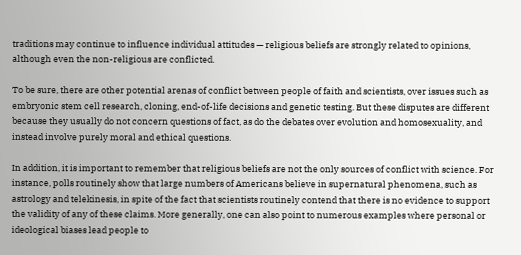traditions may continue to influence individual attitudes — religious beliefs are strongly related to opinions, although even the non-religious are conflicted.

To be sure, there are other potential arenas of conflict between people of faith and scientists, over issues such as embryonic stem cell research, cloning, end-of-life decisions and genetic testing. But these disputes are different because they usually do not concern questions of fact, as do the debates over evolution and homosexuality, and instead involve purely moral and ethical questions.

In addition, it is important to remember that religious beliefs are not the only sources of conflict with science. For instance, polls routinely show that large numbers of Americans believe in supernatural phenomena, such as astrology and telekinesis, in spite of the fact that scientists routinely contend that there is no evidence to support the validity of any of these claims. More generally, one can also point to numerous examples where personal or ideological biases lead people to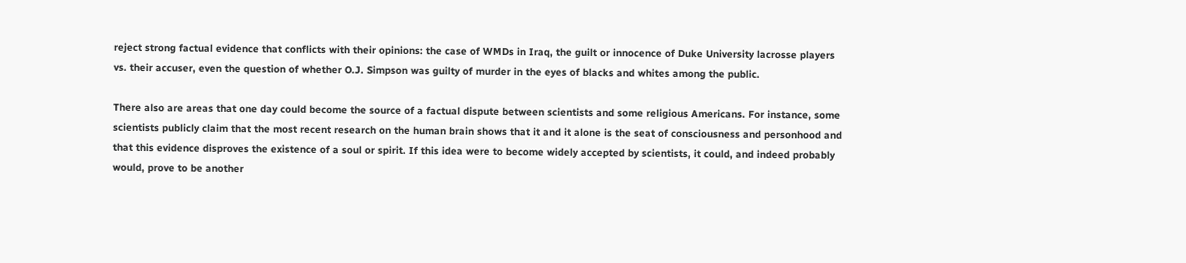reject strong factual evidence that conflicts with their opinions: the case of WMDs in Iraq, the guilt or innocence of Duke University lacrosse players vs. their accuser, even the question of whether O.J. Simpson was guilty of murder in the eyes of blacks and whites among the public.

There also are areas that one day could become the source of a factual dispute between scientists and some religious Americans. For instance, some scientists publicly claim that the most recent research on the human brain shows that it and it alone is the seat of consciousness and personhood and that this evidence disproves the existence of a soul or spirit. If this idea were to become widely accepted by scientists, it could, and indeed probably would, prove to be another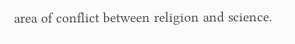area of conflict between religion and science.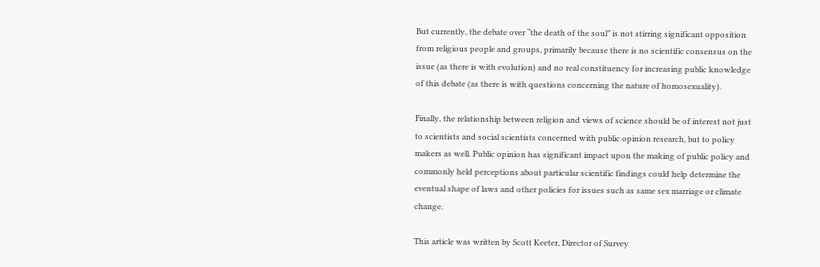But currently, the debate over “the death of the soul” is not stirring significant opposition from religious people and groups, primarily because there is no scientific consensus on the issue (as there is with evolution) and no real constituency for increasing public knowledge of this debate (as there is with questions concerning the nature of homosexuality).

Finally, the relationship between religion and views of science should be of interest not just to scientists and social scientists concerned with public opinion research, but to policy makers as well. Public opinion has significant impact upon the making of public policy and commonly held perceptions about particular scientific findings could help determine the eventual shape of laws and other policies for issues such as same sex marriage or climate change.

This article was written by Scott Keeter, Director of Survey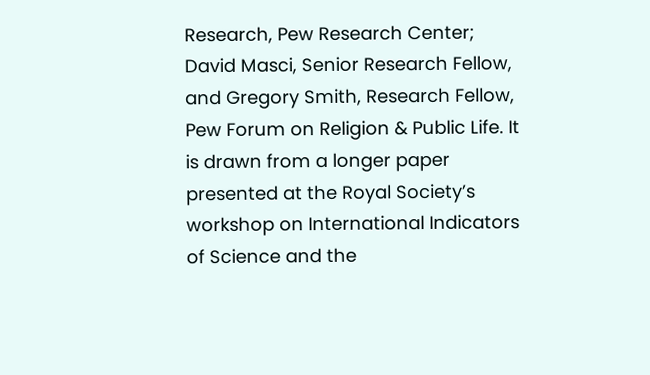Research, Pew Research Center; David Masci, Senior Research Fellow, and Gregory Smith, Research Fellow, Pew Forum on Religion & Public Life. It  is drawn from a longer paper presented at the Royal Society’s workshop on International Indicators of Science and the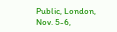Public, London, Nov. 5-6,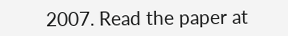2007. Read the paper at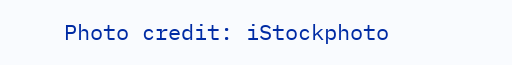Photo credit: iStockphoto